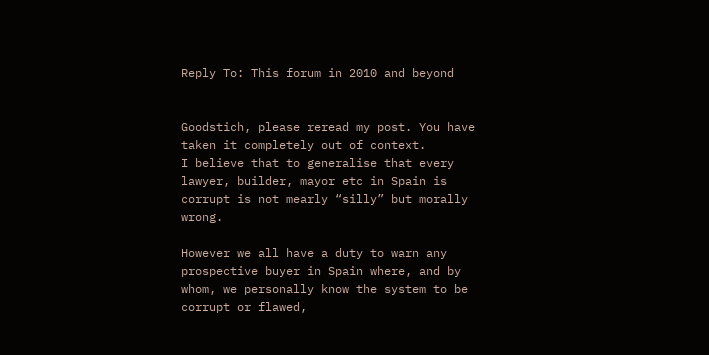Reply To: This forum in 2010 and beyond


Goodstich, please reread my post. You have taken it completely out of context.
I believe that to generalise that every lawyer, builder, mayor etc in Spain is corrupt is not mearly “silly” but morally wrong.

However we all have a duty to warn any prospective buyer in Spain where, and by whom, we personally know the system to be corrupt or flawed,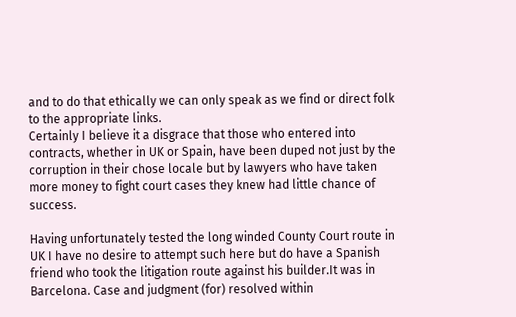and to do that ethically we can only speak as we find or direct folk to the appropriate links.
Certainly I believe it a disgrace that those who entered into contracts, whether in UK or Spain, have been duped not just by the corruption in their chose locale but by lawyers who have taken more money to fight court cases they knew had little chance of success.

Having unfortunately tested the long winded County Court route in UK I have no desire to attempt such here but do have a Spanish friend who took the litigation route against his builder.It was in Barcelona. Case and judgment (for) resolved within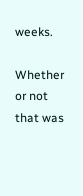weeks.

Whether or not that was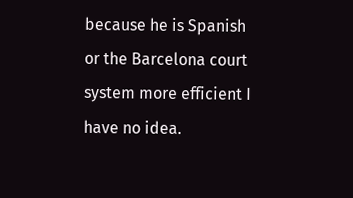because he is Spanish or the Barcelona court system more efficient I have no idea.